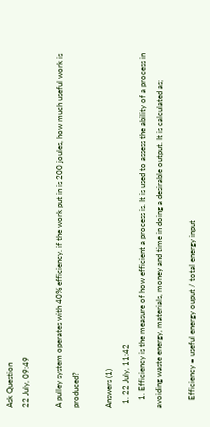Ask Question
22 July, 09:49

A pulley system operates with 40% efficiency. if the work put in is 200 joules, how much useful work is produced?

Answers (1)
  1. 22 July, 11:42
    1. Efficiency is the measure of how efficient a process is. It is used to assess the ability of a process in avoiding waste energy, materials, money and time in doing a desirable output. It is calculated as;

    Efficiency = useful energy ouput / total energy input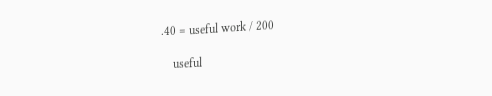.40 = useful work / 200

    useful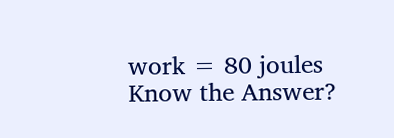work = 80 joules
Know the Answer?